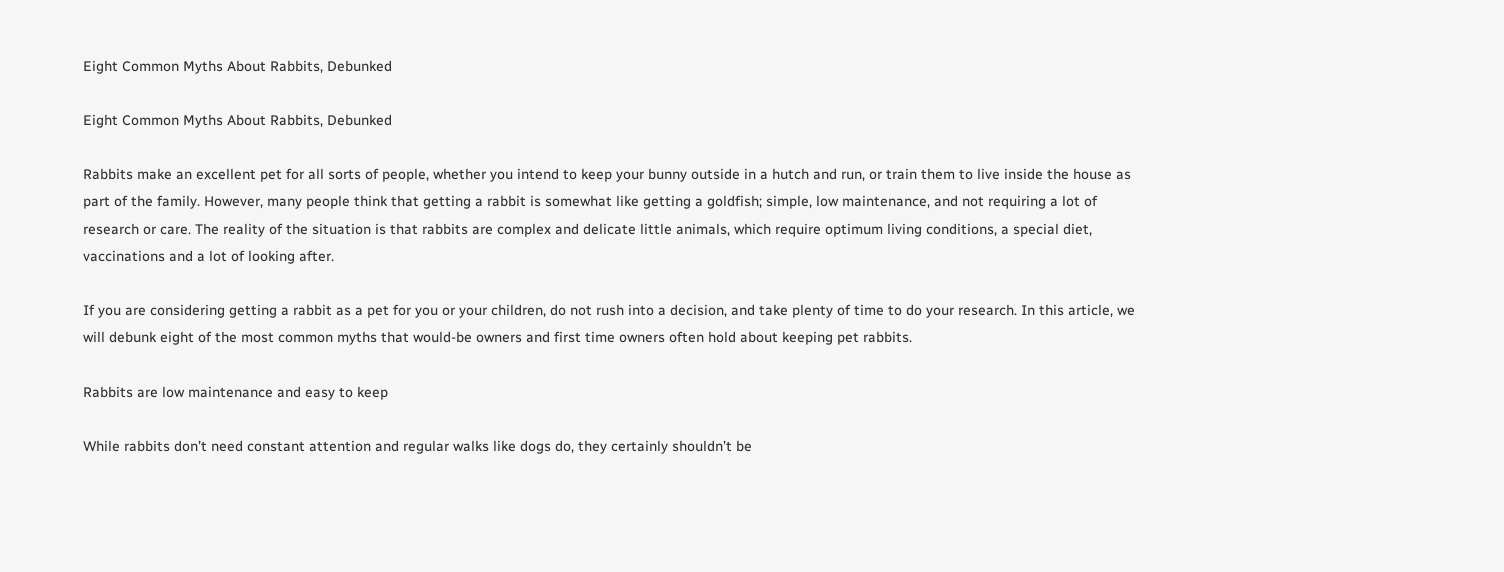Eight Common Myths About Rabbits, Debunked

Eight Common Myths About Rabbits, Debunked

Rabbits make an excellent pet for all sorts of people, whether you intend to keep your bunny outside in a hutch and run, or train them to live inside the house as part of the family. However, many people think that getting a rabbit is somewhat like getting a goldfish; simple, low maintenance, and not requiring a lot of research or care. The reality of the situation is that rabbits are complex and delicate little animals, which require optimum living conditions, a special diet, vaccinations and a lot of looking after.

If you are considering getting a rabbit as a pet for you or your children, do not rush into a decision, and take plenty of time to do your research. In this article, we will debunk eight of the most common myths that would-be owners and first time owners often hold about keeping pet rabbits.

Rabbits are low maintenance and easy to keep

While rabbits don’t need constant attention and regular walks like dogs do, they certainly shouldn’t be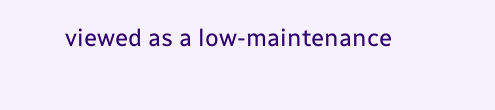viewed as a low-maintenance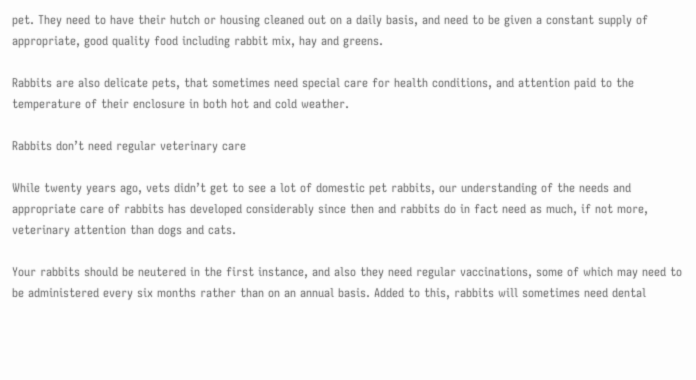pet. They need to have their hutch or housing cleaned out on a daily basis, and need to be given a constant supply of appropriate, good quality food including rabbit mix, hay and greens.

Rabbits are also delicate pets, that sometimes need special care for health conditions, and attention paid to the temperature of their enclosure in both hot and cold weather.

Rabbits don’t need regular veterinary care

While twenty years ago, vets didn’t get to see a lot of domestic pet rabbits, our understanding of the needs and appropriate care of rabbits has developed considerably since then and rabbits do in fact need as much, if not more, veterinary attention than dogs and cats.

Your rabbits should be neutered in the first instance, and also they need regular vaccinations, some of which may need to be administered every six months rather than on an annual basis. Added to this, rabbits will sometimes need dental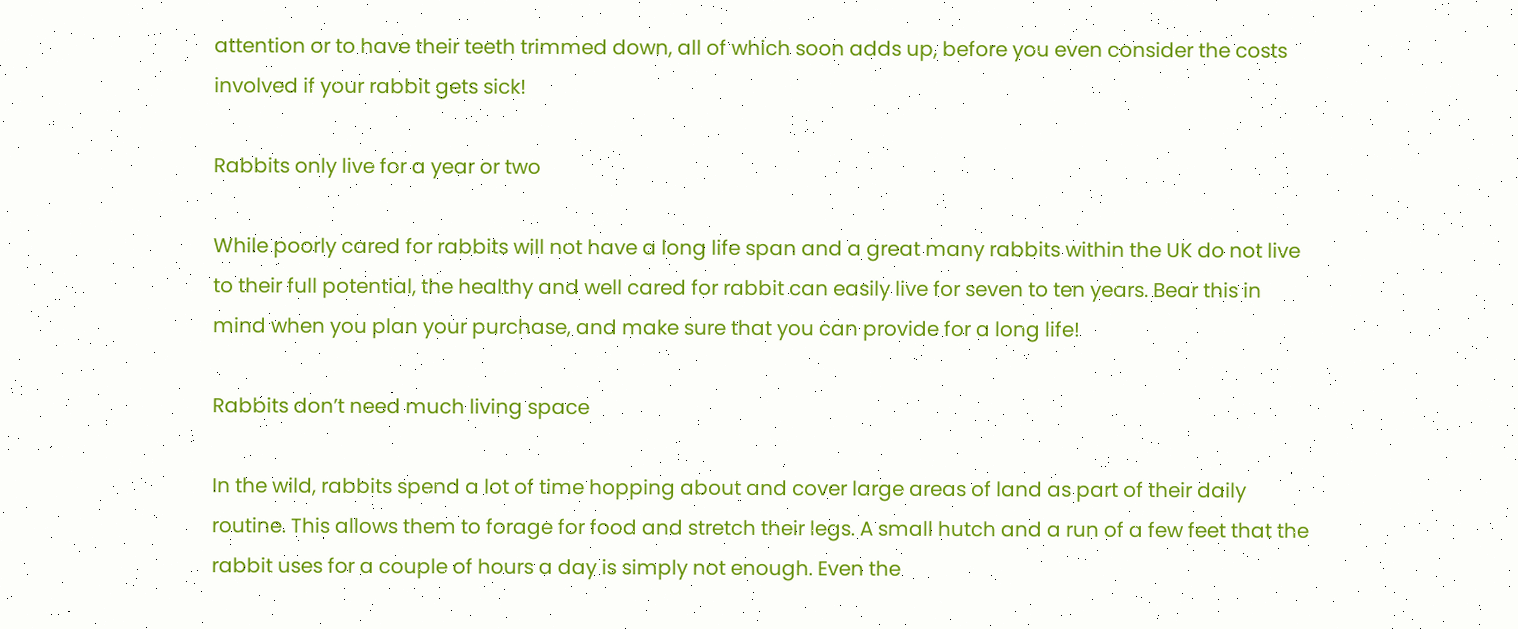attention or to have their teeth trimmed down, all of which soon adds up, before you even consider the costs involved if your rabbit gets sick!

Rabbits only live for a year or two

While poorly cared for rabbits will not have a long life span and a great many rabbits within the UK do not live to their full potential, the healthy and well cared for rabbit can easily live for seven to ten years. Bear this in mind when you plan your purchase, and make sure that you can provide for a long life!

Rabbits don’t need much living space

In the wild, rabbits spend a lot of time hopping about and cover large areas of land as part of their daily routine. This allows them to forage for food and stretch their legs. A small hutch and a run of a few feet that the rabbit uses for a couple of hours a day is simply not enough. Even the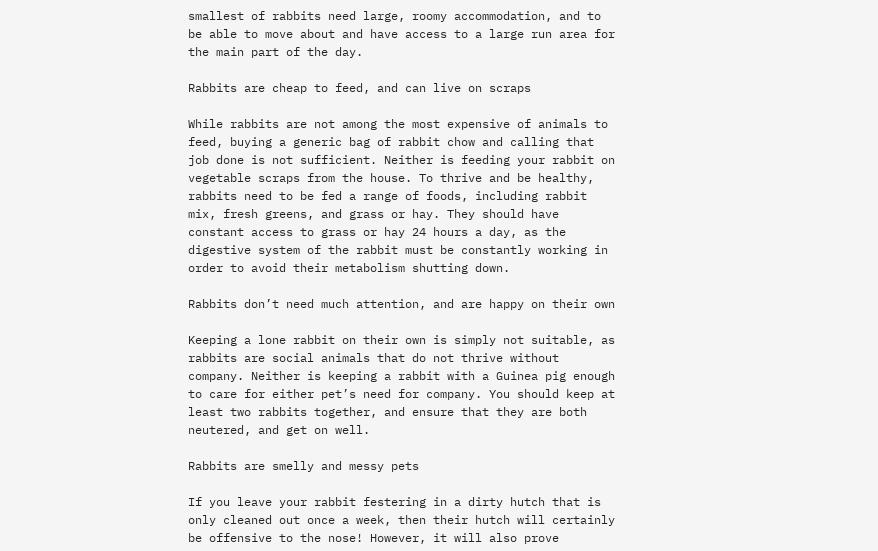smallest of rabbits need large, roomy accommodation, and to be able to move about and have access to a large run area for the main part of the day.

Rabbits are cheap to feed, and can live on scraps

While rabbits are not among the most expensive of animals to feed, buying a generic bag of rabbit chow and calling that job done is not sufficient. Neither is feeding your rabbit on vegetable scraps from the house. To thrive and be healthy, rabbits need to be fed a range of foods, including rabbit mix, fresh greens, and grass or hay. They should have constant access to grass or hay 24 hours a day, as the digestive system of the rabbit must be constantly working in order to avoid their metabolism shutting down.

Rabbits don’t need much attention, and are happy on their own

Keeping a lone rabbit on their own is simply not suitable, as rabbits are social animals that do not thrive without company. Neither is keeping a rabbit with a Guinea pig enough to care for either pet’s need for company. You should keep at least two rabbits together, and ensure that they are both neutered, and get on well.

Rabbits are smelly and messy pets

If you leave your rabbit festering in a dirty hutch that is only cleaned out once a week, then their hutch will certainly be offensive to the nose! However, it will also prove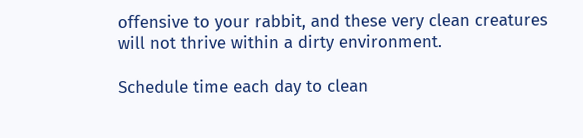offensive to your rabbit, and these very clean creatures will not thrive within a dirty environment.

Schedule time each day to clean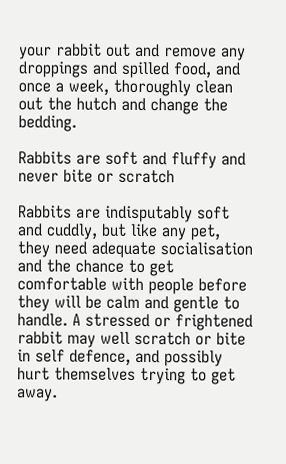your rabbit out and remove any droppings and spilled food, and once a week, thoroughly clean out the hutch and change the bedding.

Rabbits are soft and fluffy and never bite or scratch

Rabbits are indisputably soft and cuddly, but like any pet, they need adequate socialisation and the chance to get comfortable with people before they will be calm and gentle to handle. A stressed or frightened rabbit may well scratch or bite in self defence, and possibly hurt themselves trying to get away.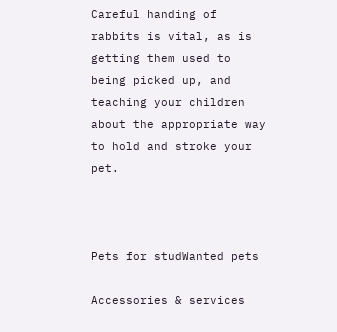Careful handing of rabbits is vital, as is getting them used to being picked up, and teaching your children about the appropriate way to hold and stroke your pet.



Pets for studWanted pets

Accessories & services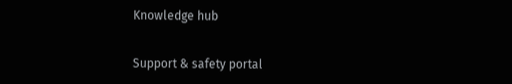Knowledge hub


Support & safety portal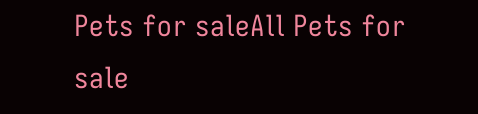Pets for saleAll Pets for sale